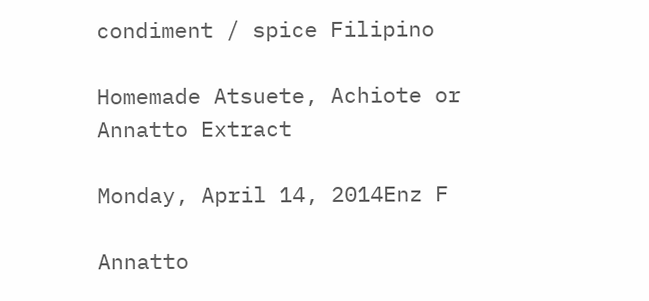condiment / spice Filipino

Homemade Atsuete, Achiote or Annatto Extract

Monday, April 14, 2014Enz F

Annatto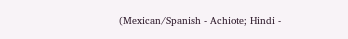(Mexican/Spanish - Achiote; Hindi -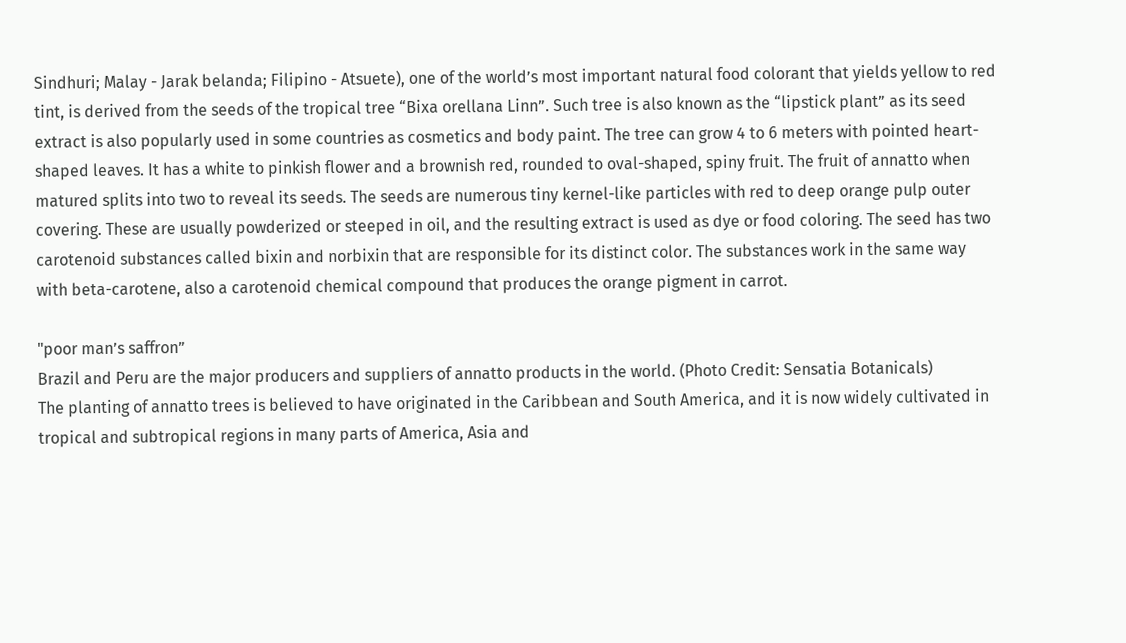Sindhuri; Malay - Jarak belanda; Filipino - Atsuete), one of the world’s most important natural food colorant that yields yellow to red tint, is derived from the seeds of the tropical tree “Bixa orellana Linn”. Such tree is also known as the “lipstick plant” as its seed extract is also popularly used in some countries as cosmetics and body paint. The tree can grow 4 to 6 meters with pointed heart-shaped leaves. It has a white to pinkish flower and a brownish red, rounded to oval-shaped, spiny fruit. The fruit of annatto when matured splits into two to reveal its seeds. The seeds are numerous tiny kernel-like particles with red to deep orange pulp outer covering. These are usually powderized or steeped in oil, and the resulting extract is used as dye or food coloring. The seed has two carotenoid substances called bixin and norbixin that are responsible for its distinct color. The substances work in the same way with beta-carotene, also a carotenoid chemical compound that produces the orange pigment in carrot.

"poor man’s saffron”
Brazil and Peru are the major producers and suppliers of annatto products in the world. (Photo Credit: Sensatia Botanicals)
The planting of annatto trees is believed to have originated in the Caribbean and South America, and it is now widely cultivated in tropical and subtropical regions in many parts of America, Asia and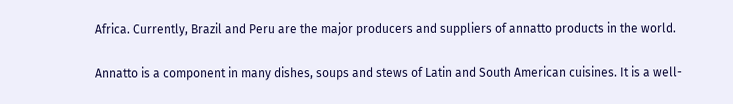Africa. Currently, Brazil and Peru are the major producers and suppliers of annatto products in the world.

Annatto is a component in many dishes, soups and stews of Latin and South American cuisines. It is a well-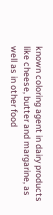known coloring agent in dairy products like cheese, butter and margarine, as well as in other food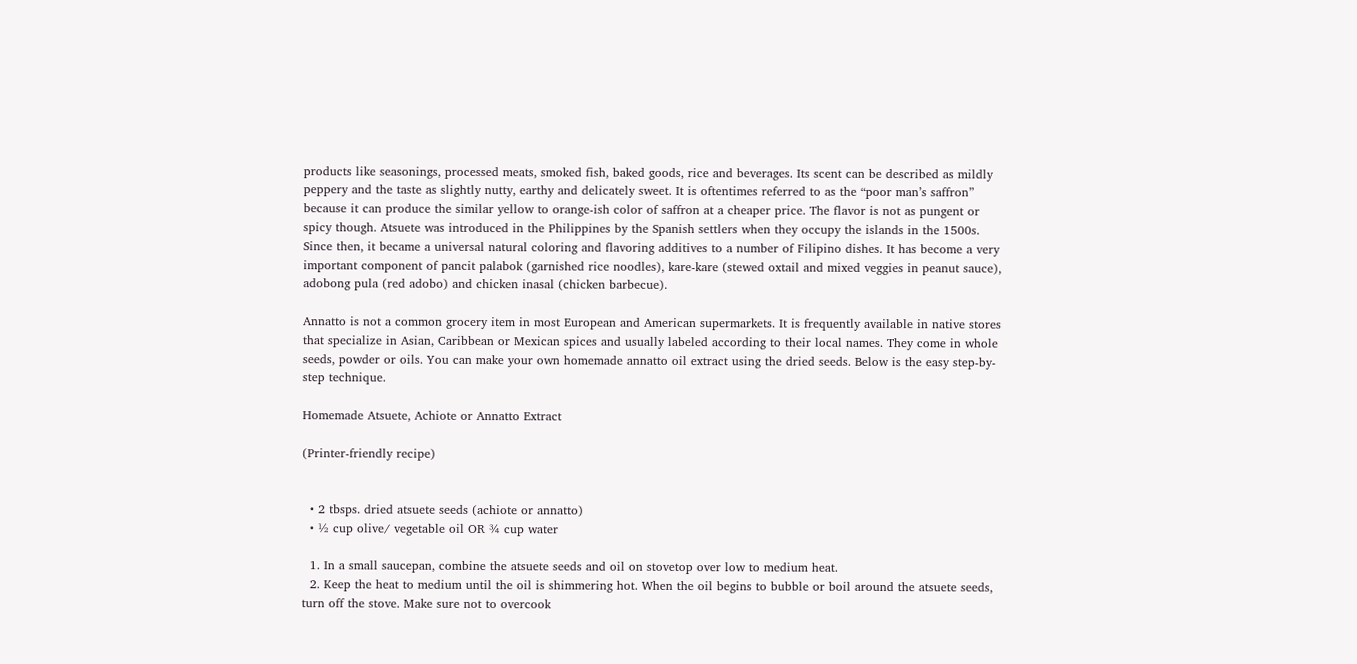products like seasonings, processed meats, smoked fish, baked goods, rice and beverages. Its scent can be described as mildly peppery and the taste as slightly nutty, earthy and delicately sweet. It is oftentimes referred to as the “poor man’s saffron” because it can produce the similar yellow to orange-ish color of saffron at a cheaper price. The flavor is not as pungent or spicy though. Atsuete was introduced in the Philippines by the Spanish settlers when they occupy the islands in the 1500s. Since then, it became a universal natural coloring and flavoring additives to a number of Filipino dishes. It has become a very important component of pancit palabok (garnished rice noodles), kare-kare (stewed oxtail and mixed veggies in peanut sauce), adobong pula (red adobo) and chicken inasal (chicken barbecue).

Annatto is not a common grocery item in most European and American supermarkets. It is frequently available in native stores that specialize in Asian, Caribbean or Mexican spices and usually labeled according to their local names. They come in whole seeds, powder or oils. You can make your own homemade annatto oil extract using the dried seeds. Below is the easy step-by-step technique.

Homemade Atsuete, Achiote or Annatto Extract

(Printer-friendly recipe)


  • 2 tbsps. dried atsuete seeds (achiote or annatto)
  • ½ cup olive/ vegetable oil OR ¾ cup water

  1. In a small saucepan, combine the atsuete seeds and oil on stovetop over low to medium heat.
  2. Keep the heat to medium until the oil is shimmering hot. When the oil begins to bubble or boil around the atsuete seeds, turn off the stove. Make sure not to overcook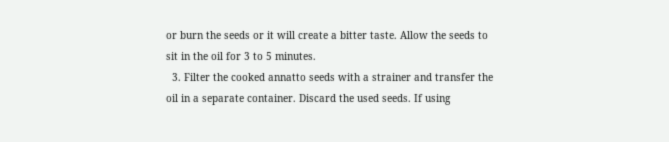or burn the seeds or it will create a bitter taste. Allow the seeds to sit in the oil for 3 to 5 minutes.
  3. Filter the cooked annatto seeds with a strainer and transfer the oil in a separate container. Discard the used seeds. If using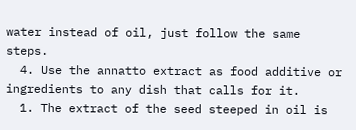water instead of oil, just follow the same steps.
  4. Use the annatto extract as food additive or ingredients to any dish that calls for it.
  1. The extract of the seed steeped in oil is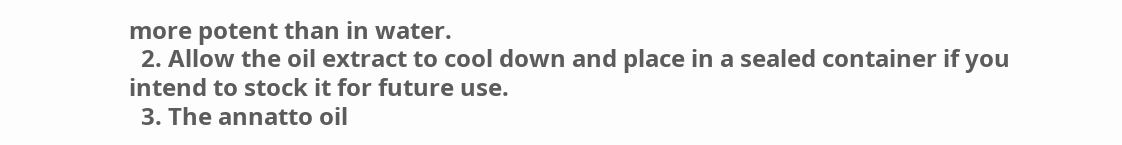more potent than in water.
  2. Allow the oil extract to cool down and place in a sealed container if you intend to stock it for future use.
  3. The annatto oil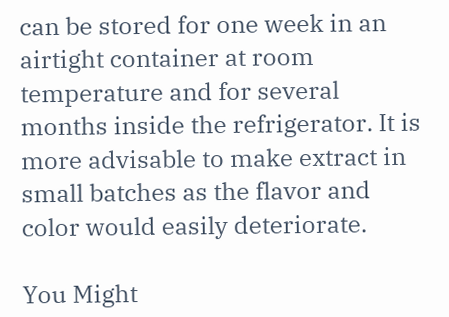can be stored for one week in an airtight container at room temperature and for several months inside the refrigerator. It is more advisable to make extract in small batches as the flavor and color would easily deteriorate.

You Might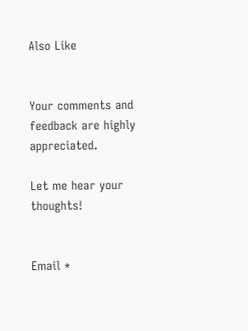Also Like


Your comments and feedback are highly appreciated.

Let me hear your thoughts!


Email *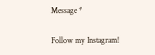Message *

Follow my Instagram!